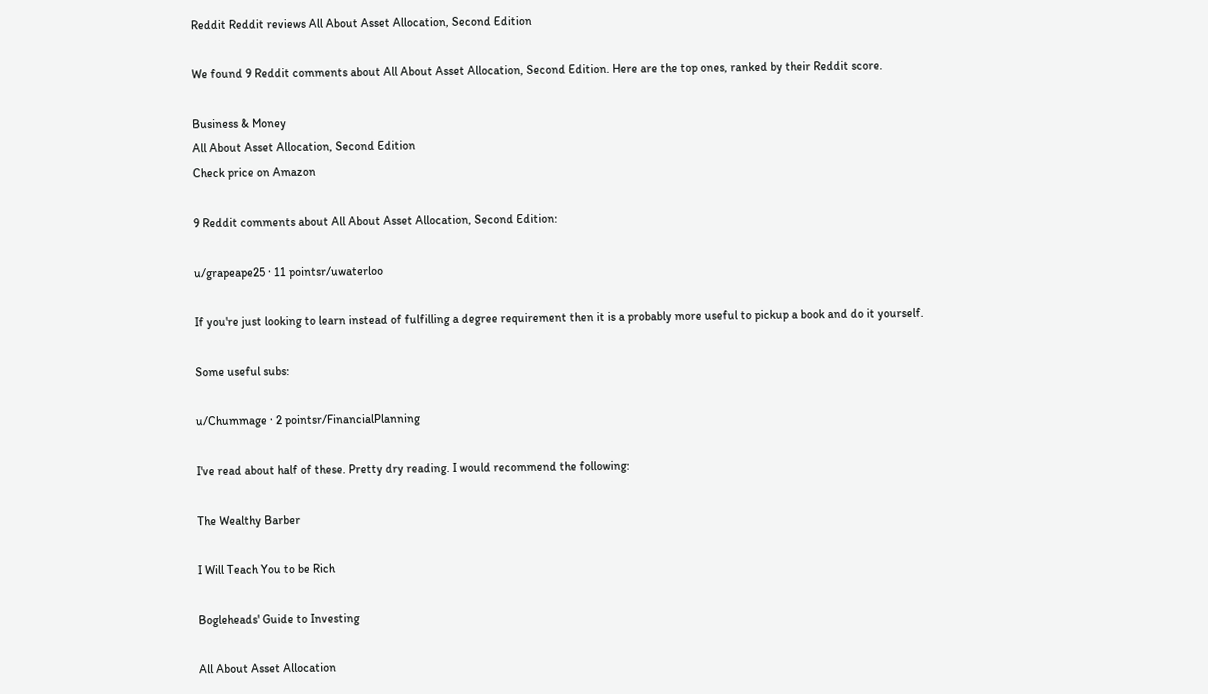Reddit Reddit reviews All About Asset Allocation, Second Edition

We found 9 Reddit comments about All About Asset Allocation, Second Edition. Here are the top ones, ranked by their Reddit score.

Business & Money
All About Asset Allocation, Second Edition
Check price on Amazon

9 Reddit comments about All About Asset Allocation, Second Edition:

u/grapeape25 · 11 pointsr/uwaterloo

If you're just looking to learn instead of fulfilling a degree requirement then it is a probably more useful to pickup a book and do it yourself.

Some useful subs:

u/Chummage · 2 pointsr/FinancialPlanning

I've read about half of these. Pretty dry reading. I would recommend the following:

The Wealthy Barber

I Will Teach You to be Rich

Bogleheads' Guide to Investing

All About Asset Allocation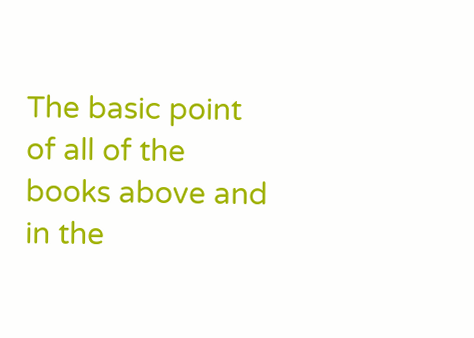The basic point of all of the books above and in the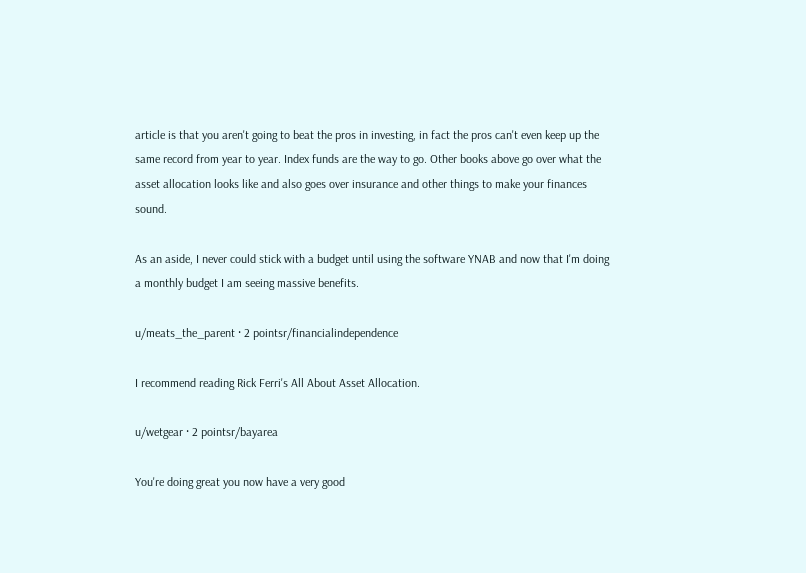article is that you aren't going to beat the pros in investing, in fact the pros can't even keep up the same record from year to year. Index funds are the way to go. Other books above go over what the asset allocation looks like and also goes over insurance and other things to make your finances sound.

As an aside, I never could stick with a budget until using the software YNAB and now that I'm doing a monthly budget I am seeing massive benefits.

u/meats_the_parent · 2 pointsr/financialindependence

I recommend reading Rick Ferri's All About Asset Allocation.

u/wetgear · 2 pointsr/bayarea

You're doing great you now have a very good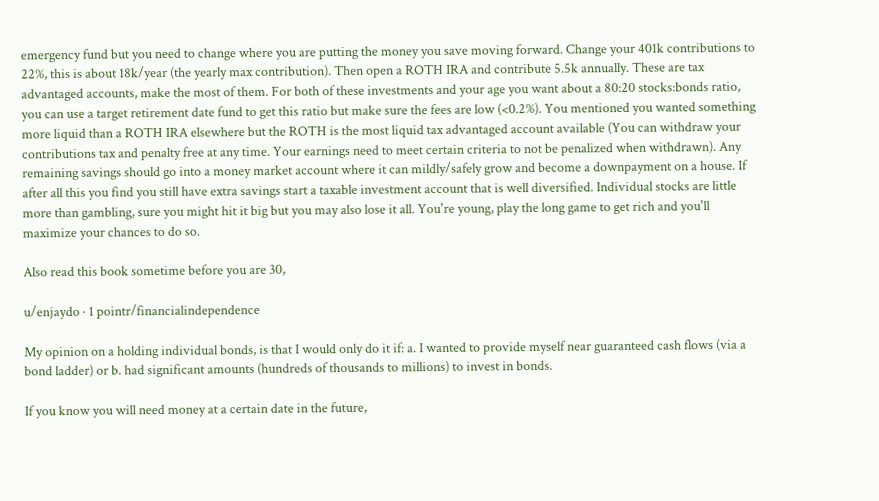emergency fund but you need to change where you are putting the money you save moving forward. Change your 401k contributions to 22%, this is about 18k/year (the yearly max contribution). Then open a ROTH IRA and contribute 5.5k annually. These are tax advantaged accounts, make the most of them. For both of these investments and your age you want about a 80:20 stocks:bonds ratio, you can use a target retirement date fund to get this ratio but make sure the fees are low (<0.2%). You mentioned you wanted something more liquid than a ROTH IRA elsewhere but the ROTH is the most liquid tax advantaged account available (You can withdraw your contributions tax and penalty free at any time. Your earnings need to meet certain criteria to not be penalized when withdrawn). Any remaining savings should go into a money market account where it can mildly/safely grow and become a downpayment on a house. If after all this you find you still have extra savings start a taxable investment account that is well diversified. Individual stocks are little more than gambling, sure you might hit it big but you may also lose it all. You're young, play the long game to get rich and you'll maximize your chances to do so.

Also read this book sometime before you are 30,

u/enjaydo · 1 pointr/financialindependence

My opinion on a holding individual bonds, is that I would only do it if: a. I wanted to provide myself near guaranteed cash flows (via a bond ladder) or b. had significant amounts (hundreds of thousands to millions) to invest in bonds.

If you know you will need money at a certain date in the future,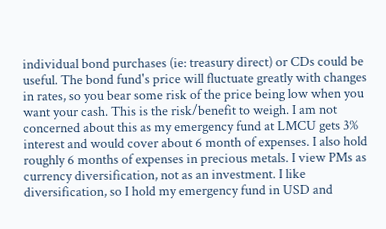individual bond purchases (ie: treasury direct) or CDs could be useful. The bond fund's price will fluctuate greatly with changes in rates, so you bear some risk of the price being low when you want your cash. This is the risk/benefit to weigh. I am not concerned about this as my emergency fund at LMCU gets 3% interest and would cover about 6 month of expenses. I also hold roughly 6 months of expenses in precious metals. I view PMs as currency diversification, not as an investment. I like diversification, so I hold my emergency fund in USD and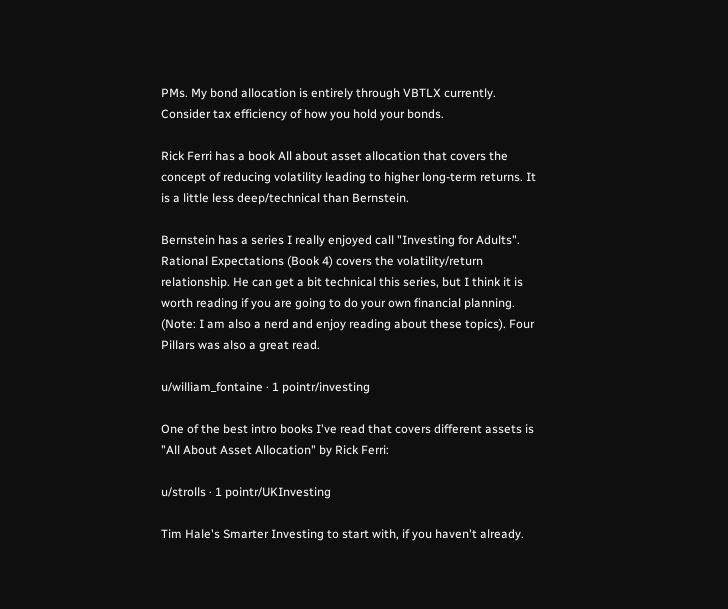PMs. My bond allocation is entirely through VBTLX currently. Consider tax efficiency of how you hold your bonds.

Rick Ferri has a book All about asset allocation that covers the concept of reducing volatility leading to higher long-term returns. It is a little less deep/technical than Bernstein.

Bernstein has a series I really enjoyed call "Investing for Adults". Rational Expectations (Book 4) covers the volatility/return relationship. He can get a bit technical this series, but I think it is worth reading if you are going to do your own financial planning. (Note: I am also a nerd and enjoy reading about these topics). Four Pillars was also a great read.

u/william_fontaine · 1 pointr/investing

One of the best intro books I've read that covers different assets is "All About Asset Allocation" by Rick Ferri:

u/strolls · 1 pointr/UKInvesting

Tim Hale's Smarter Investing to start with, if you haven't already.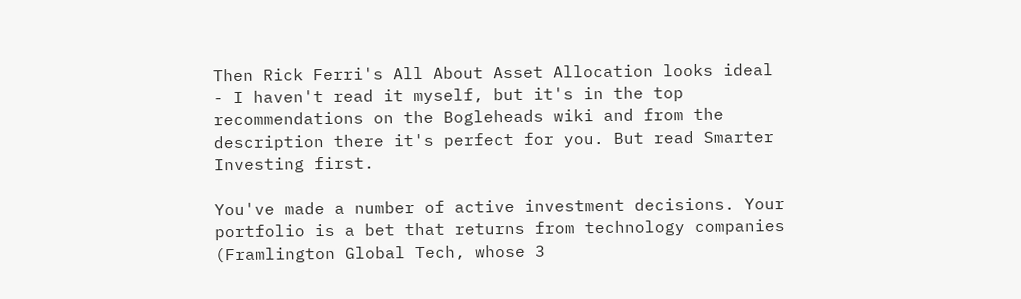Then Rick Ferri's All About Asset Allocation looks ideal - I haven't read it myself, but it's in the top recommendations on the Bogleheads wiki and from the description there it's perfect for you. But read Smarter Investing first.

You've made a number of active investment decisions. Your portfolio is a bet that returns from technology companies (Framlington Global Tech, whose 3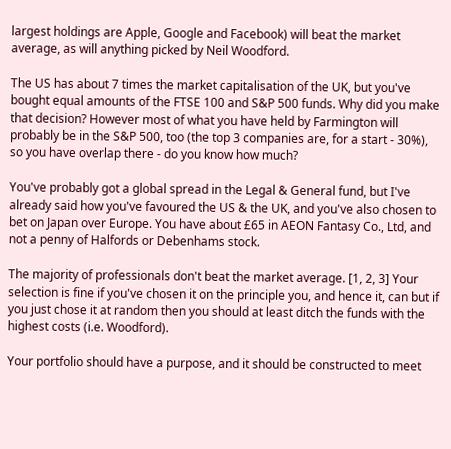largest holdings are Apple, Google and Facebook) will beat the market average, as will anything picked by Neil Woodford.

The US has about 7 times the market capitalisation of the UK, but you've bought equal amounts of the FTSE 100 and S&P 500 funds. Why did you make that decision? However most of what you have held by Farmington will probably be in the S&P 500, too (the top 3 companies are, for a start - 30%), so you have overlap there - do you know how much?

You've probably got a global spread in the Legal & General fund, but I've already said how you've favoured the US & the UK, and you've also chosen to bet on Japan over Europe. You have about £65 in AEON Fantasy Co., Ltd, and not a penny of Halfords or Debenhams stock.

The majority of professionals don't beat the market average. [1, 2, 3] Your selection is fine if you've chosen it on the principle you, and hence it, can but if you just chose it at random then you should at least ditch the funds with the highest costs (i.e. Woodford).

Your portfolio should have a purpose, and it should be constructed to meet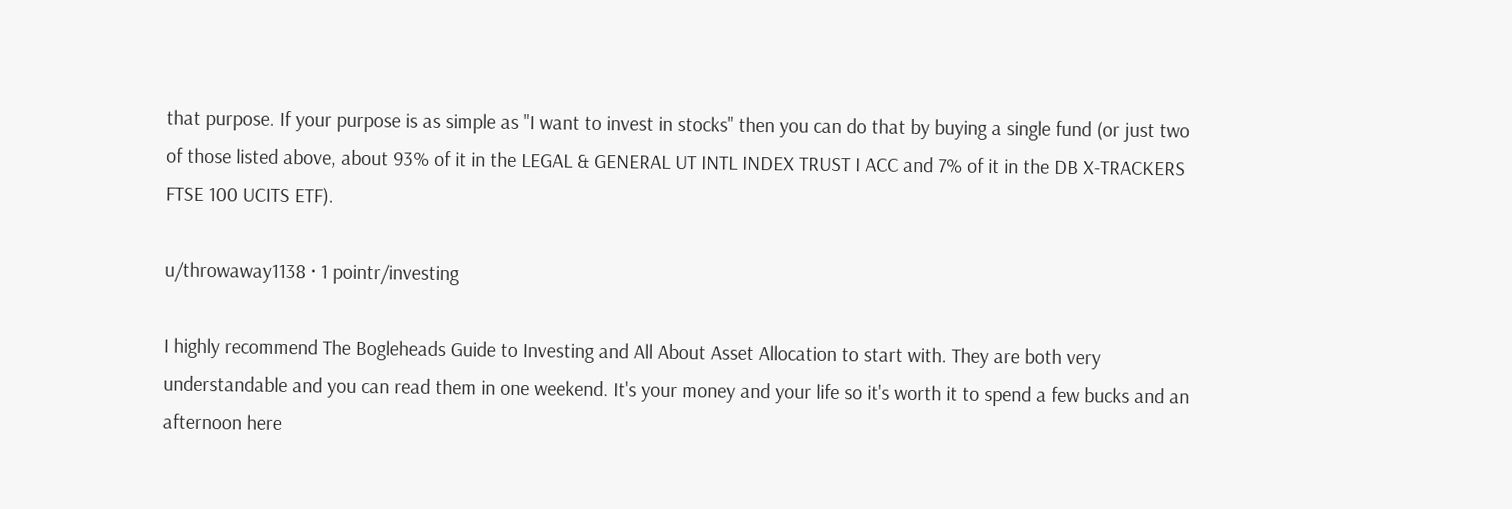that purpose. If your purpose is as simple as "I want to invest in stocks" then you can do that by buying a single fund (or just two of those listed above, about 93% of it in the LEGAL & GENERAL UT INTL INDEX TRUST I ACC and 7% of it in the DB X-TRACKERS FTSE 100 UCITS ETF).

u/throwaway1138 · 1 pointr/investing

I highly recommend The Bogleheads Guide to Investing and All About Asset Allocation to start with. They are both very understandable and you can read them in one weekend. It's your money and your life so it's worth it to spend a few bucks and an afternoon here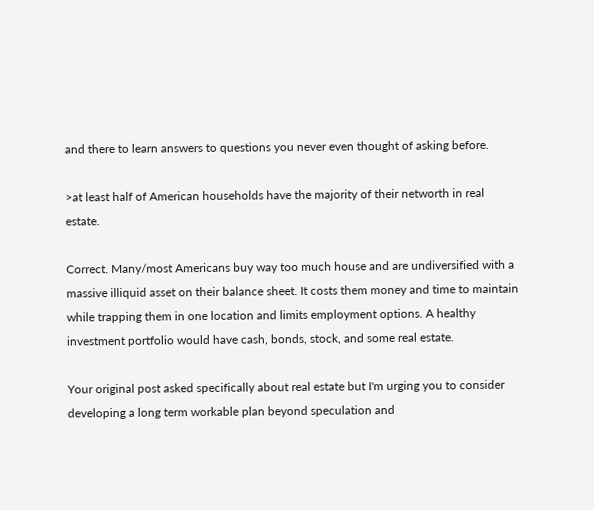and there to learn answers to questions you never even thought of asking before.

>at least half of American households have the majority of their networth in real estate.

Correct. Many/most Americans buy way too much house and are undiversified with a massive illiquid asset on their balance sheet. It costs them money and time to maintain while trapping them in one location and limits employment options. A healthy investment portfolio would have cash, bonds, stock, and some real estate.

Your original post asked specifically about real estate but I'm urging you to consider developing a long term workable plan beyond speculation and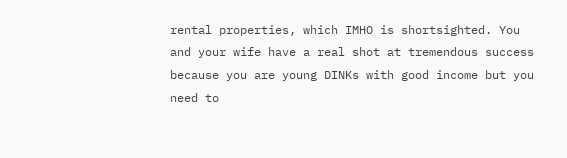rental properties, which IMHO is shortsighted. You and your wife have a real shot at tremendous success because you are young DINKs with good income but you need to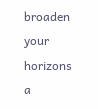broaden your horizons a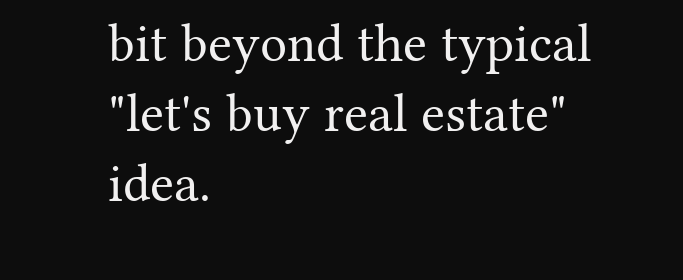bit beyond the typical "let's buy real estate" idea.